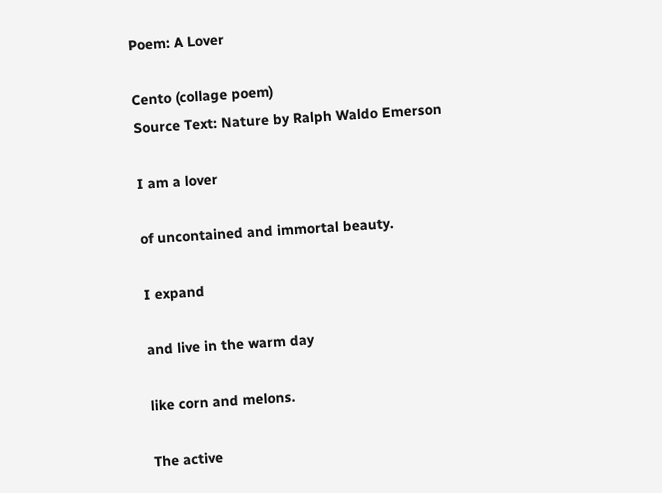Poem: A Lover

Cento (collage poem)
Source Text: Nature by Ralph Waldo Emerson

I am a lover

of uncontained and immortal beauty.

I expand

and live in the warm day

like corn and melons.

The active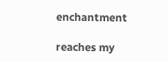enchantment

reaches my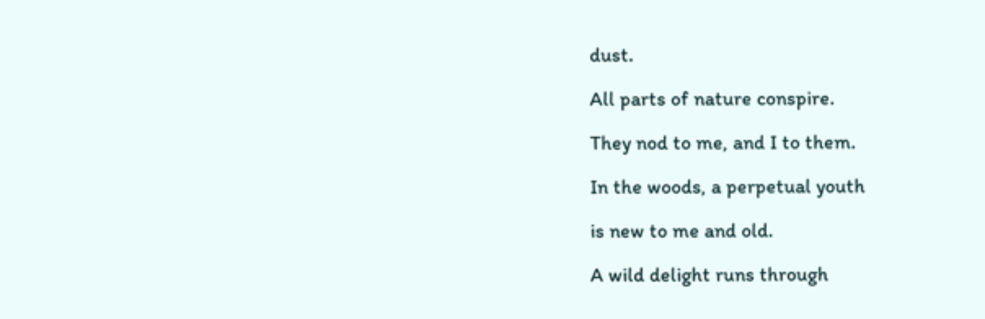dust.

All parts of nature conspire.

They nod to me, and I to them.

In the woods, a perpetual youth

is new to me and old.

A wild delight runs through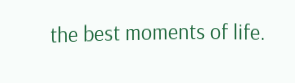the best moments of life.